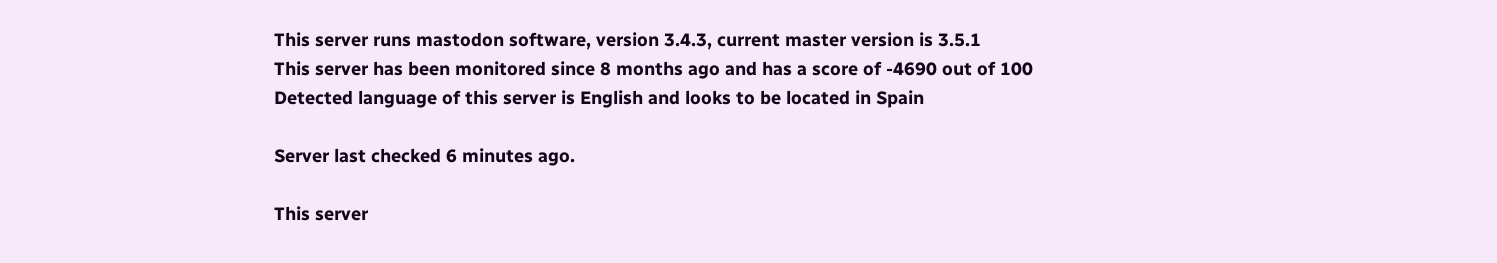This server runs mastodon software, version 3.4.3, current master version is 3.5.1
This server has been monitored since 8 months ago and has a score of -4690 out of 100
Detected language of this server is English and looks to be located in Spain

Server last checked 6 minutes ago.

This server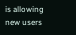is allowing new users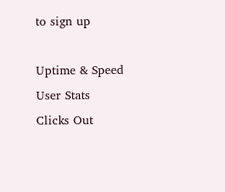to sign up

Uptime & Speed
User Stats
Clicks Out